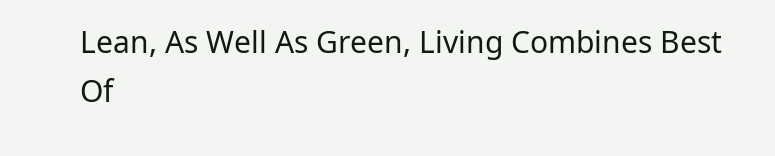Lean, As Well As Green, Living Combines Best Of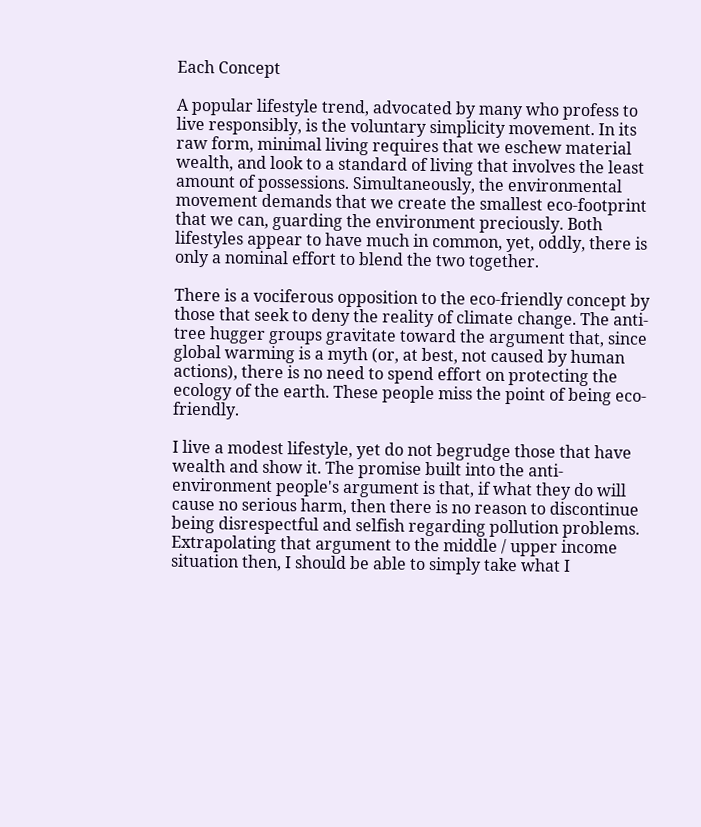Each Concept

A popular lifestyle trend, advocated by many who profess to live responsibly, is the voluntary simplicity movement. In its raw form, minimal living requires that we eschew material wealth, and look to a standard of living that involves the least amount of possessions. Simultaneously, the environmental movement demands that we create the smallest eco-footprint that we can, guarding the environment preciously. Both lifestyles appear to have much in common, yet, oddly, there is only a nominal effort to blend the two together.

There is a vociferous opposition to the eco-friendly concept by those that seek to deny the reality of climate change. The anti-tree hugger groups gravitate toward the argument that, since global warming is a myth (or, at best, not caused by human actions), there is no need to spend effort on protecting the ecology of the earth. These people miss the point of being eco-friendly.

I live a modest lifestyle, yet do not begrudge those that have wealth and show it. The promise built into the anti-environment people's argument is that, if what they do will cause no serious harm, then there is no reason to discontinue being disrespectful and selfish regarding pollution problems. Extrapolating that argument to the middle / upper income situation then, I should be able to simply take what I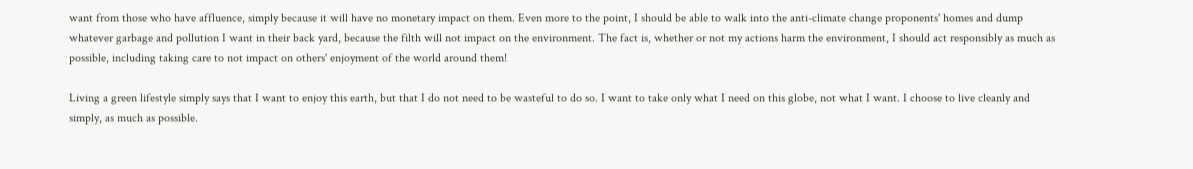want from those who have affluence, simply because it will have no monetary impact on them. Even more to the point, I should be able to walk into the anti-climate change proponents' homes and dump whatever garbage and pollution I want in their back yard, because the filth will not impact on the environment. The fact is, whether or not my actions harm the environment, I should act responsibly as much as possible, including taking care to not impact on others' enjoyment of the world around them!

Living a green lifestyle simply says that I want to enjoy this earth, but that I do not need to be wasteful to do so. I want to take only what I need on this globe, not what I want. I choose to live cleanly and simply, as much as possible.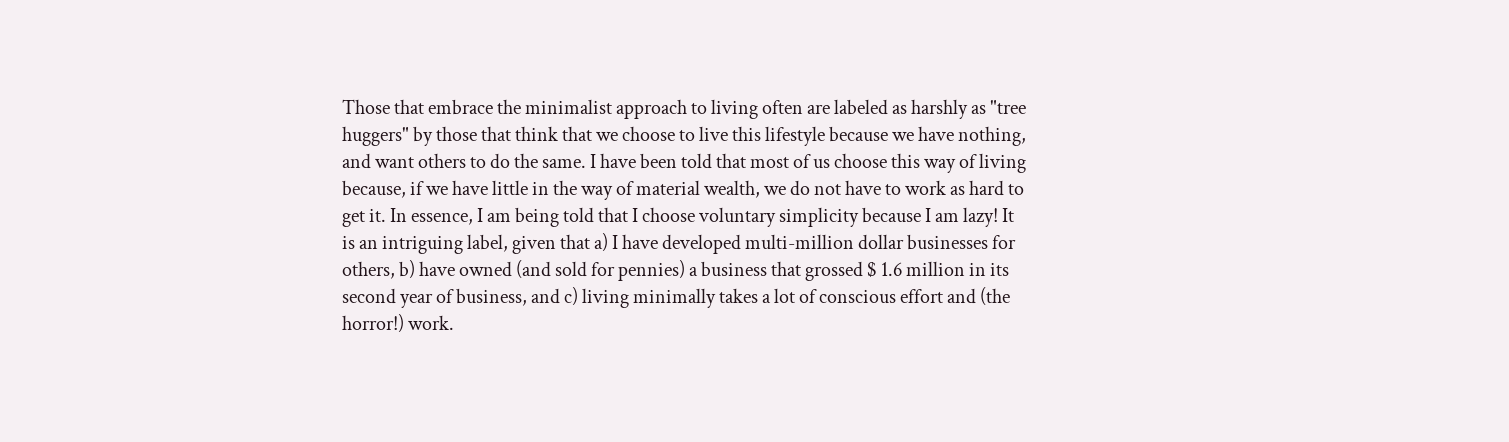Those that embrace the minimalist approach to living often are labeled as harshly as "tree huggers" by those that think that we choose to live this lifestyle because we have nothing, and want others to do the same. I have been told that most of us choose this way of living because, if we have little in the way of material wealth, we do not have to work as hard to get it. In essence, I am being told that I choose voluntary simplicity because I am lazy! It is an intriguing label, given that a) I have developed multi-million dollar businesses for others, b) have owned (and sold for pennies) a business that grossed $ 1.6 million in its second year of business, and c) living minimally takes a lot of conscious effort and (the horror!) work.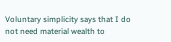Voluntary simplicity says that I do not need material wealth to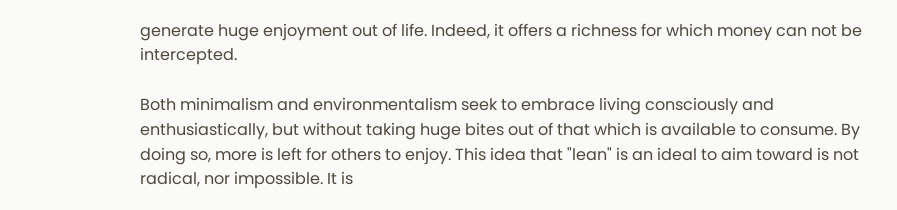generate huge enjoyment out of life. Indeed, it offers a richness for which money can not be intercepted.

Both minimalism and environmentalism seek to embrace living consciously and enthusiastically, but without taking huge bites out of that which is available to consume. By doing so, more is left for others to enjoy. This idea that "lean" is an ideal to aim toward is not radical, nor impossible. It is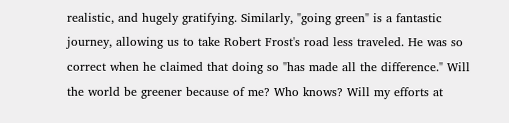realistic, and hugely gratifying. Similarly, "going green" is a fantastic journey, allowing us to take Robert Frost's road less traveled. He was so correct when he claimed that doing so "has made all the difference." Will the world be greener because of me? Who knows? Will my efforts at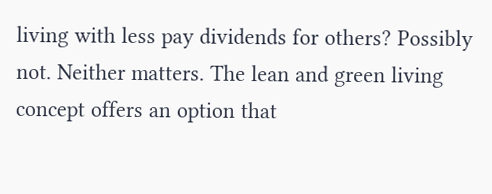living with less pay dividends for others? Possibly not. Neither matters. The lean and green living concept offers an option that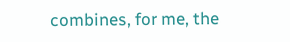combines, for me, the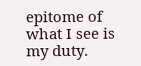epitome of what I see is my duty.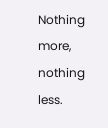Nothing more, nothing less.